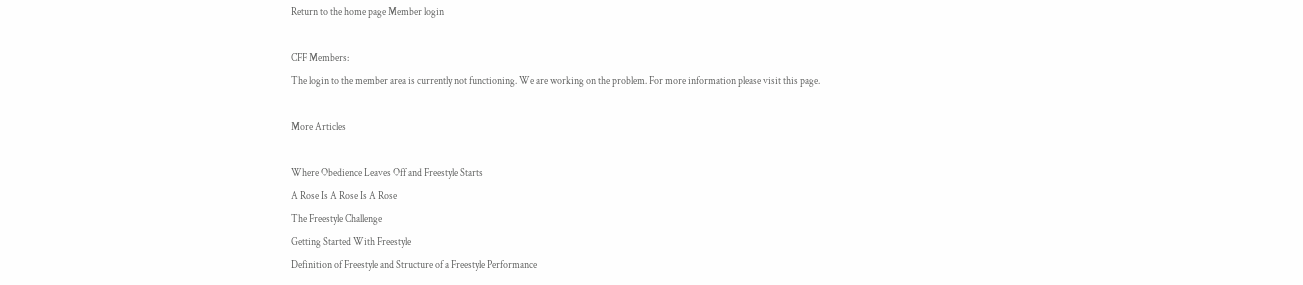Return to the home page Member login

CFF Members:
The login to the member area is currently not functioning. We are working on the problem. For more information please visit this page.

More Articles

Where Obedience Leaves Off and Freestyle Starts
A Rose Is A Rose Is A Rose
The Freestyle Challenge
Getting Started With Freestyle
Definition of Freestyle and Structure of a Freestyle Performance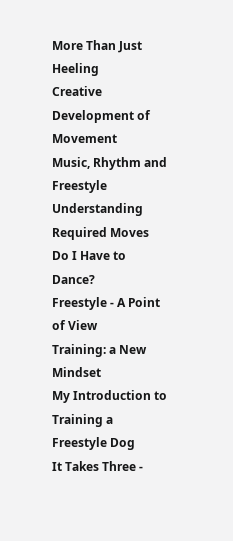More Than Just Heeling
Creative Development of Movement
Music, Rhythm and Freestyle
Understanding Required Moves
Do I Have to Dance?
Freestyle - A Point of View
Training: a New Mindset
My Introduction to Training a Freestyle Dog
It Takes Three -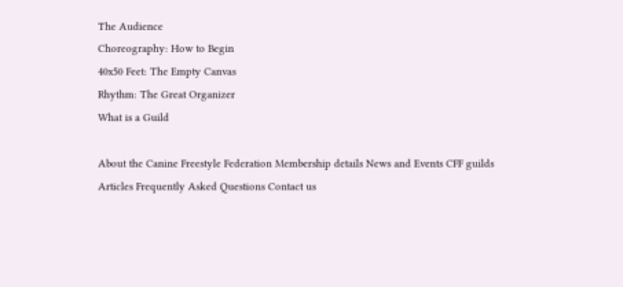The Audience
Choreography: How to Begin
40x50 Feet: The Empty Canvas
Rhythm: The Great Organizer
What is a Guild

About the Canine Freestyle Federation Membership details News and Events CFF guilds Articles Frequently Asked Questions Contact us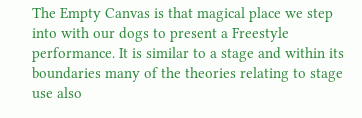The Empty Canvas is that magical place we step into with our dogs to present a Freestyle performance. It is similar to a stage and within its boundaries many of the theories relating to stage use also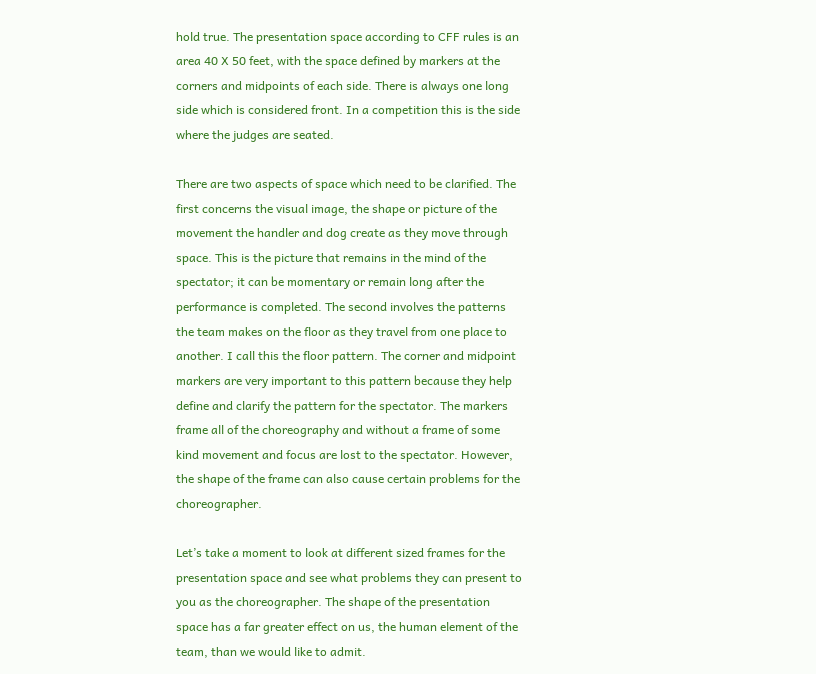hold true. The presentation space according to CFF rules is an area 40 X 50 feet, with the space defined by markers at the corners and midpoints of each side. There is always one long side which is considered front. In a competition this is the side where the judges are seated.

There are two aspects of space which need to be clarified. The first concerns the visual image, the shape or picture of the movement the handler and dog create as they move through space. This is the picture that remains in the mind of the spectator; it can be momentary or remain long after the performance is completed. The second involves the patterns the team makes on the floor as they travel from one place to another. I call this the floor pattern. The corner and midpoint markers are very important to this pattern because they help define and clarify the pattern for the spectator. The markers frame all of the choreography and without a frame of some kind movement and focus are lost to the spectator. However, the shape of the frame can also cause certain problems for the choreographer.

Let’s take a moment to look at different sized frames for the presentation space and see what problems they can present to you as the choreographer. The shape of the presentation space has a far greater effect on us, the human element of the team, than we would like to admit.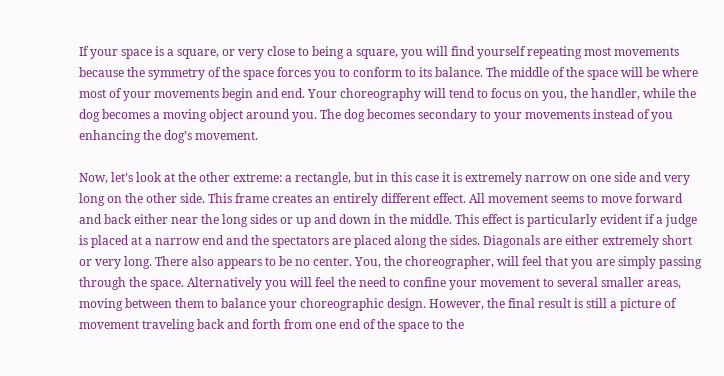If your space is a square, or very close to being a square, you will find yourself repeating most movements because the symmetry of the space forces you to conform to its balance. The middle of the space will be where most of your movements begin and end. Your choreography will tend to focus on you, the handler, while the dog becomes a moving object around you. The dog becomes secondary to your movements instead of you enhancing the dog’s movement.

Now, let’s look at the other extreme: a rectangle, but in this case it is extremely narrow on one side and very long on the other side. This frame creates an entirely different effect. All movement seems to move forward and back either near the long sides or up and down in the middle. This effect is particularly evident if a judge is placed at a narrow end and the spectators are placed along the sides. Diagonals are either extremely short or very long. There also appears to be no center. You, the choreographer, will feel that you are simply passing through the space. Alternatively you will feel the need to confine your movement to several smaller areas, moving between them to balance your choreographic design. However, the final result is still a picture of movement traveling back and forth from one end of the space to the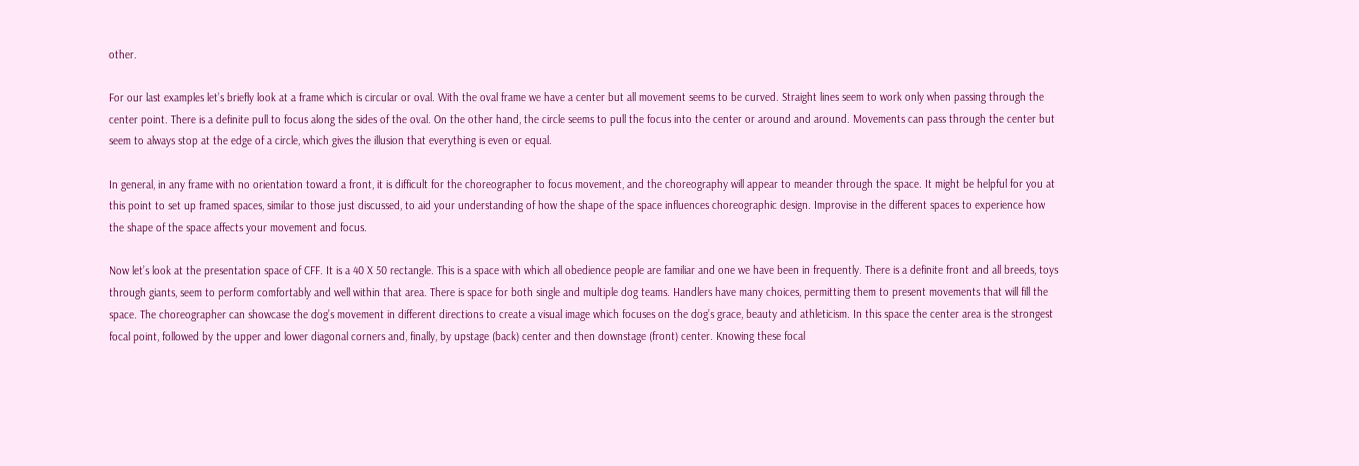other.

For our last examples let’s briefly look at a frame which is circular or oval. With the oval frame we have a center but all movement seems to be curved. Straight lines seem to work only when passing through the center point. There is a definite pull to focus along the sides of the oval. On the other hand, the circle seems to pull the focus into the center or around and around. Movements can pass through the center but seem to always stop at the edge of a circle, which gives the illusion that everything is even or equal.

In general, in any frame with no orientation toward a front, it is difficult for the choreographer to focus movement, and the choreography will appear to meander through the space. It might be helpful for you at this point to set up framed spaces, similar to those just discussed, to aid your understanding of how the shape of the space influences choreographic design. Improvise in the different spaces to experience how the shape of the space affects your movement and focus.

Now let’s look at the presentation space of CFF. It is a 40 X 50 rectangle. This is a space with which all obedience people are familiar and one we have been in frequently. There is a definite front and all breeds, toys through giants, seem to perform comfortably and well within that area. There is space for both single and multiple dog teams. Handlers have many choices, permitting them to present movements that will fill the space. The choreographer can showcase the dog’s movement in different directions to create a visual image which focuses on the dog’s grace, beauty and athleticism. In this space the center area is the strongest focal point, followed by the upper and lower diagonal corners and, finally, by upstage (back) center and then downstage (front) center. Knowing these focal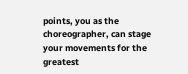points, you as the choreographer, can stage your movements for the greatest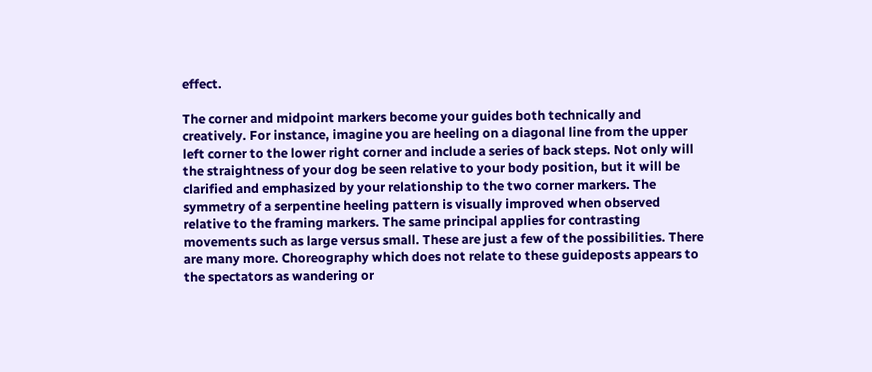effect.

The corner and midpoint markers become your guides both technically and creatively. For instance, imagine you are heeling on a diagonal line from the upper left corner to the lower right corner and include a series of back steps. Not only will the straightness of your dog be seen relative to your body position, but it will be clarified and emphasized by your relationship to the two corner markers. The symmetry of a serpentine heeling pattern is visually improved when observed relative to the framing markers. The same principal applies for contrasting movements such as large versus small. These are just a few of the possibilities. There are many more. Choreography which does not relate to these guideposts appears to the spectators as wandering or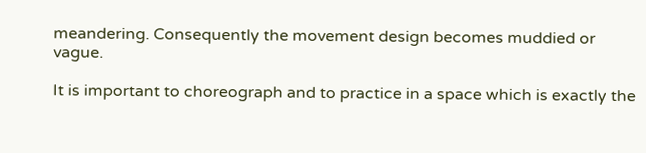meandering. Consequently the movement design becomes muddied or vague.

It is important to choreograph and to practice in a space which is exactly the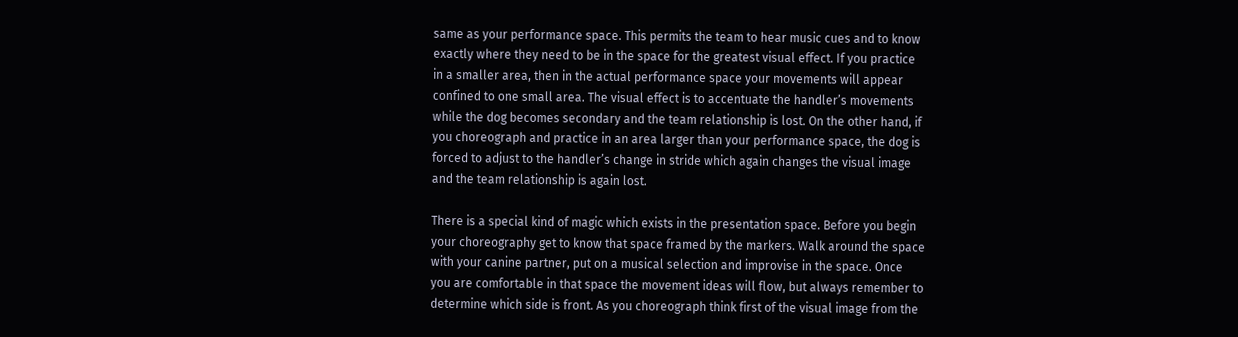same as your performance space. This permits the team to hear music cues and to know exactly where they need to be in the space for the greatest visual effect. If you practice in a smaller area, then in the actual performance space your movements will appear confined to one small area. The visual effect is to accentuate the handler’s movements while the dog becomes secondary and the team relationship is lost. On the other hand, if you choreograph and practice in an area larger than your performance space, the dog is forced to adjust to the handler’s change in stride which again changes the visual image and the team relationship is again lost.

There is a special kind of magic which exists in the presentation space. Before you begin your choreography get to know that space framed by the markers. Walk around the space with your canine partner, put on a musical selection and improvise in the space. Once you are comfortable in that space the movement ideas will flow, but always remember to determine which side is front. As you choreograph think first of the visual image from the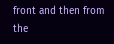front and then from the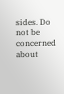sides. Do not be concerned about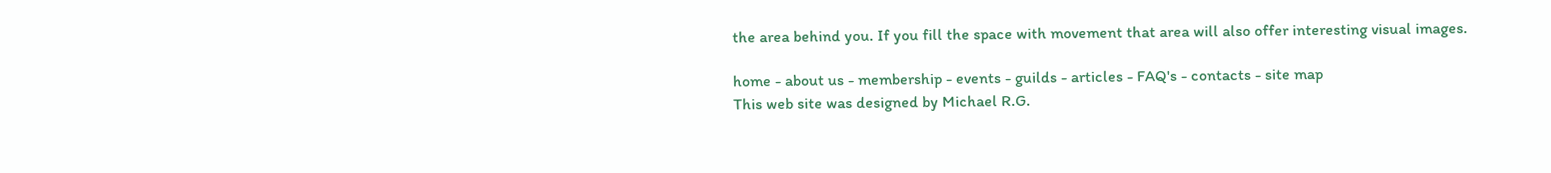the area behind you. If you fill the space with movement that area will also offer interesting visual images.

home - about us - membership - events - guilds - articles - FAQ's - contacts - site map
This web site was designed by Michael R.G.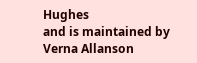Hughes
and is maintained by Verna Allanson